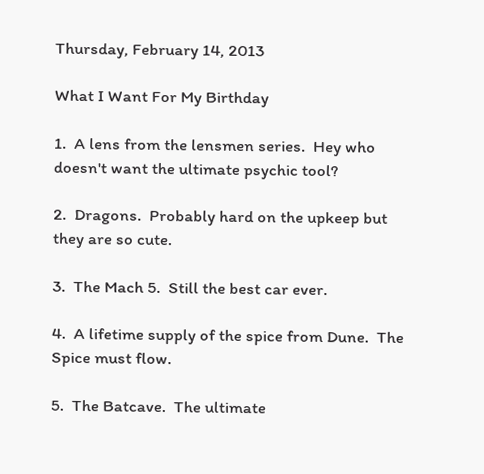Thursday, February 14, 2013

What I Want For My Birthday

1.  A lens from the lensmen series.  Hey who doesn't want the ultimate psychic tool?

2.  Dragons.  Probably hard on the upkeep but they are so cute.

3.  The Mach 5.  Still the best car ever.

4.  A lifetime supply of the spice from Dune.  The Spice must flow.

5.  The Batcave.  The ultimate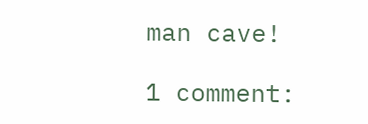man cave!

1 comment: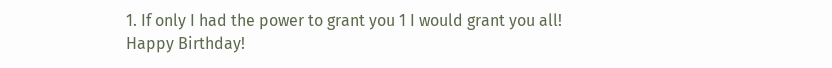1. If only I had the power to grant you 1 I would grant you all! Happy Birthday!